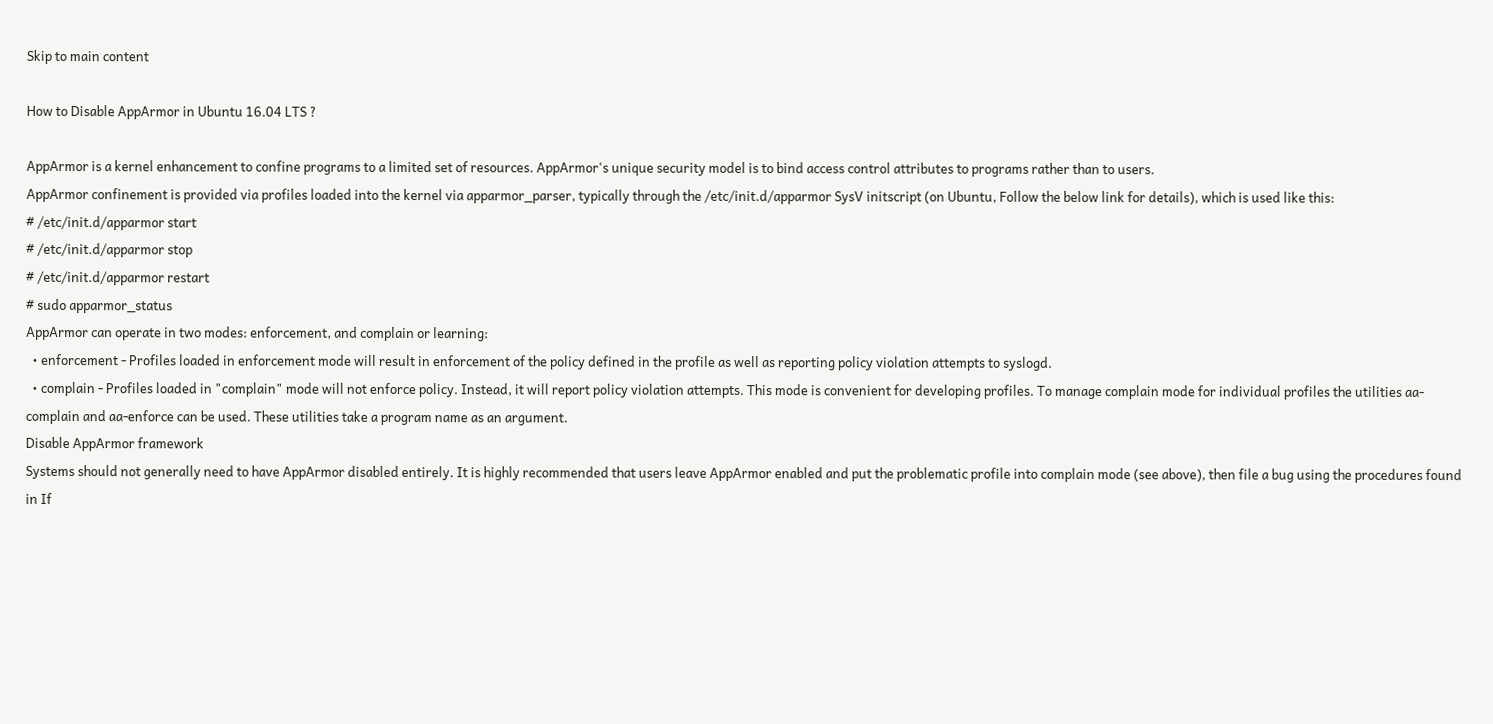Skip to main content

How to Disable AppArmor in Ubuntu 16.04 LTS ?

AppArmor is a kernel enhancement to confine programs to a limited set of resources. AppArmor's unique security model is to bind access control attributes to programs rather than to users.
AppArmor confinement is provided via profiles loaded into the kernel via apparmor_parser, typically through the /etc/init.d/apparmor SysV initscript (on Ubuntu, Follow the below link for details), which is used like this:
# /etc/init.d/apparmor start
# /etc/init.d/apparmor stop
# /etc/init.d/apparmor restart
# sudo apparmor_status
AppArmor can operate in two modes: enforcement, and complain or learning:
  • enforcement - Profiles loaded in enforcement mode will result in enforcement of the policy defined in the profile as well as reporting policy violation attempts to syslogd.
  • complain - Profiles loaded in "complain" mode will not enforce policy. Instead, it will report policy violation attempts. This mode is convenient for developing profiles. To manage complain mode for individual profiles the utilities aa-complain and aa-enforce can be used. These utilities take a program name as an argument.
Disable AppArmor framework
Systems should not generally need to have AppArmor disabled entirely. It is highly recommended that users leave AppArmor enabled and put the problematic profile into complain mode (see above), then file a bug using the procedures found in If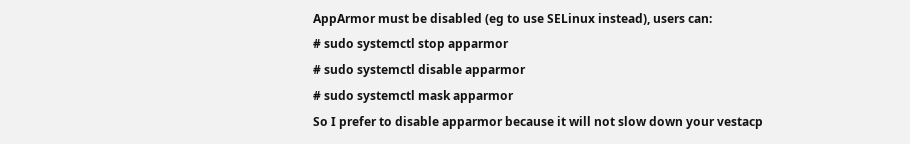AppArmor must be disabled (eg to use SELinux instead), users can:
# sudo systemctl stop apparmor
# sudo systemctl disable apparmor
# sudo systemctl mask apparmor
So I prefer to disable apparmor because it will not slow down your vestacp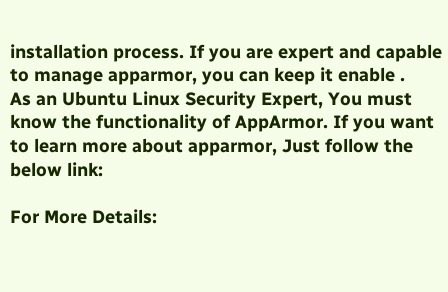installation process. If you are expert and capable to manage apparmor, you can keep it enable .
As an Ubuntu Linux Security Expert, You must know the functionality of AppArmor. If you want to learn more about apparmor, Just follow the below link:

For More Details: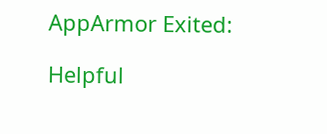AppArmor Exited:

Helpful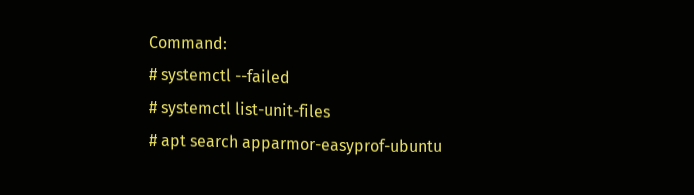Command:
# systemctl --failed
# systemctl list-unit-files
# apt search apparmor-easyprof-ubuntu